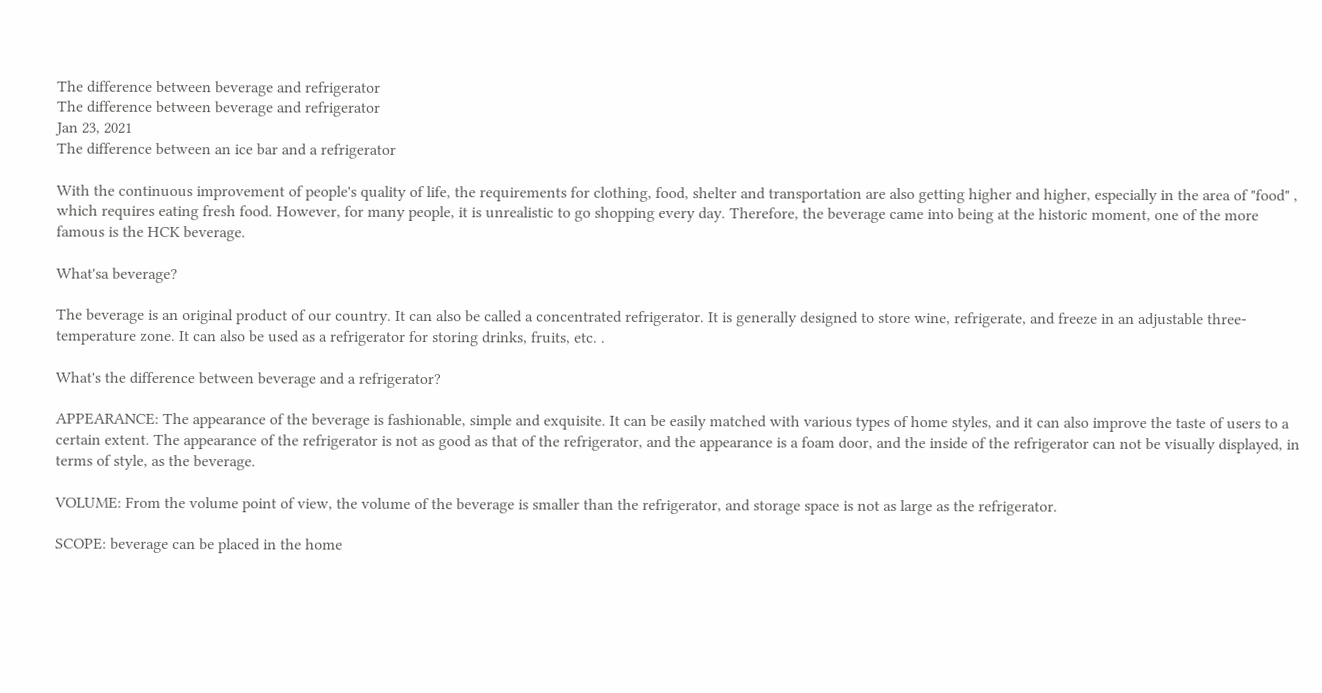The difference between beverage and refrigerator
The difference between beverage and refrigerator
Jan 23, 2021
The difference between an ice bar and a refrigerator

With the continuous improvement of people's quality of life, the requirements for clothing, food, shelter and transportation are also getting higher and higher, especially in the area of "food" , which requires eating fresh food. However, for many people, it is unrealistic to go shopping every day. Therefore, the beverage came into being at the historic moment, one of the more famous is the HCK beverage.

What'sa beverage?

The beverage is an original product of our country. It can also be called a concentrated refrigerator. It is generally designed to store wine, refrigerate, and freeze in an adjustable three-temperature zone. It can also be used as a refrigerator for storing drinks, fruits, etc. .

What's the difference between beverage and a refrigerator?

APPEARANCE: The appearance of the beverage is fashionable, simple and exquisite. It can be easily matched with various types of home styles, and it can also improve the taste of users to a certain extent. The appearance of the refrigerator is not as good as that of the refrigerator, and the appearance is a foam door, and the inside of the refrigerator can not be visually displayed, in terms of style, as the beverage.

VOLUME: From the volume point of view, the volume of the beverage is smaller than the refrigerator, and storage space is not as large as the refrigerator.

SCOPE: beverage can be placed in the home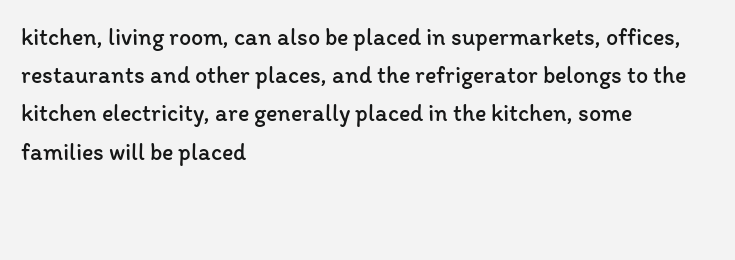kitchen, living room, can also be placed in supermarkets, offices, restaurants and other places, and the refrigerator belongs to the kitchen electricity, are generally placed in the kitchen, some families will be placed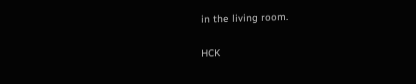in the living room.

HCK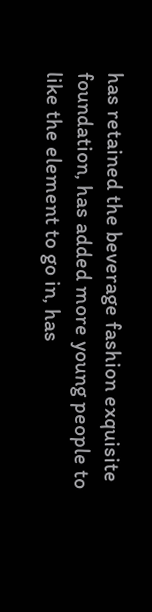has retained the beverage fashion exquisite foundation, has added more young people to like the element to go in, has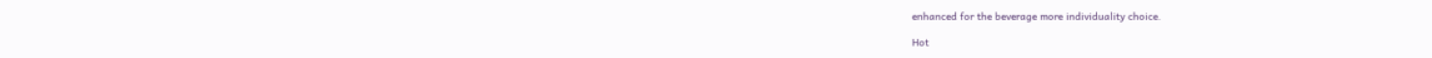enhanced for the beverage more individuality choice.

Hot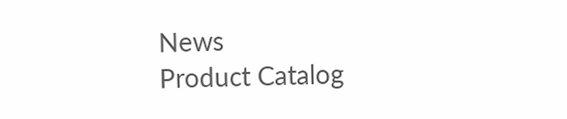News
Product Catalog